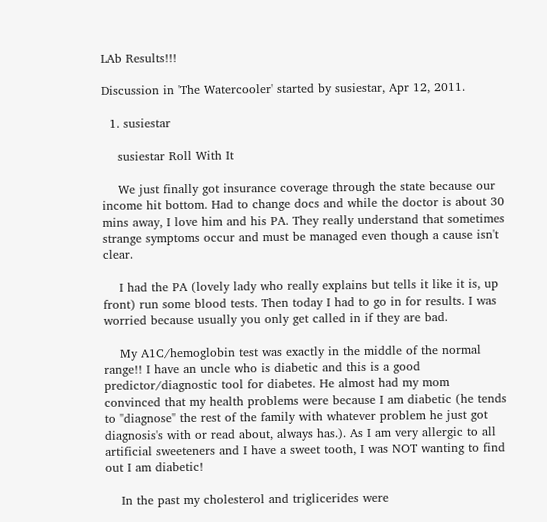LAb Results!!!

Discussion in 'The Watercooler' started by susiestar, Apr 12, 2011.

  1. susiestar

    susiestar Roll With It

    We just finally got insurance coverage through the state because our income hit bottom. Had to change docs and while the doctor is about 30 mins away, I love him and his PA. They really understand that sometimes strange symptoms occur and must be managed even though a cause isn't clear.

    I had the PA (lovely lady who really explains but tells it like it is, up front) run some blood tests. Then today I had to go in for results. I was worried because usually you only get called in if they are bad.

    My A1C/hemoglobin test was exactly in the middle of the normal range!! I have an uncle who is diabetic and this is a good predictor/diagnostic tool for diabetes. He almost had my mom convinced that my health problems were because I am diabetic (he tends to "diagnose" the rest of the family with whatever problem he just got diagnosis's with or read about, always has.). As I am very allergic to all artificial sweeteners and I have a sweet tooth, I was NOT wanting to find out I am diabetic!

    In the past my cholesterol and triglicerides were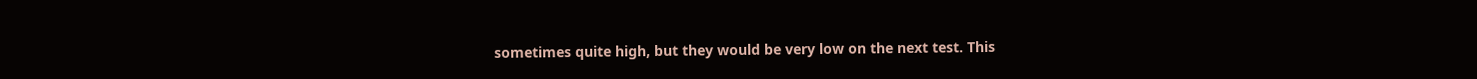sometimes quite high, but they would be very low on the next test. This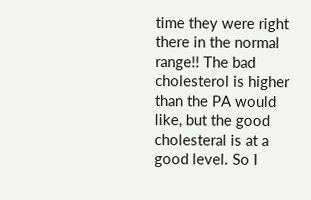time they were right there in the normal range!! The bad cholesterol is higher than the PA would like, but the good cholesteral is at a good level. So I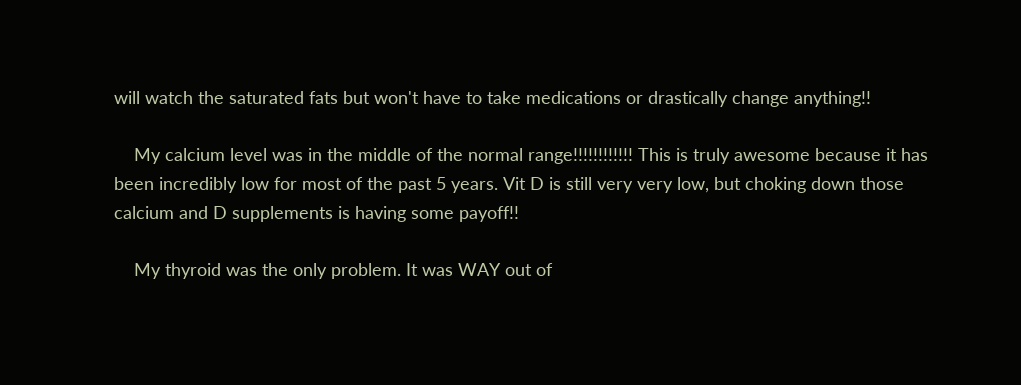will watch the saturated fats but won't have to take medications or drastically change anything!!

    My calcium level was in the middle of the normal range!!!!!!!!!!!! This is truly awesome because it has been incredibly low for most of the past 5 years. Vit D is still very very low, but choking down those calcium and D supplements is having some payoff!!

    My thyroid was the only problem. It was WAY out of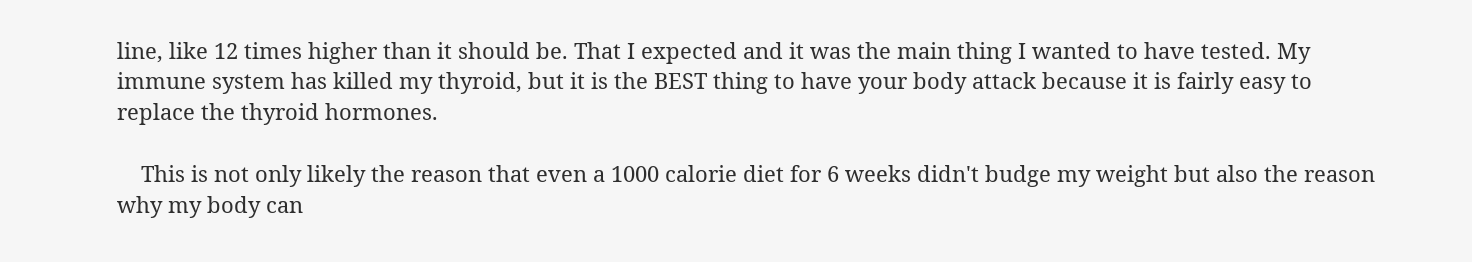line, like 12 times higher than it should be. That I expected and it was the main thing I wanted to have tested. My immune system has killed my thyroid, but it is the BEST thing to have your body attack because it is fairly easy to replace the thyroid hormones.

    This is not only likely the reason that even a 1000 calorie diet for 6 weeks didn't budge my weight but also the reason why my body can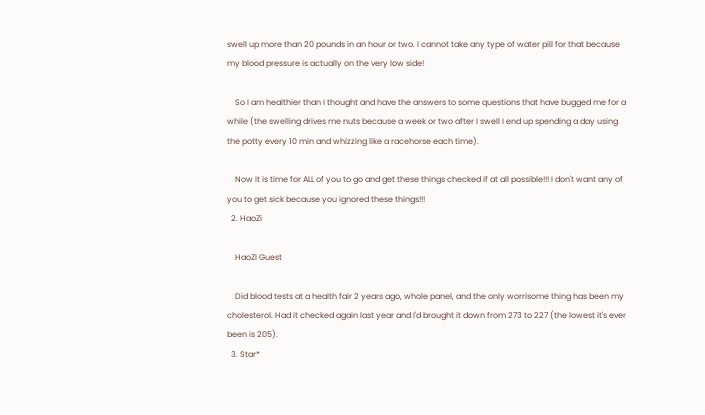swell up more than 20 pounds in an hour or two. I cannot take any type of water pill for that because my blood pressure is actually on the very low side!

    So I am healthier than I thought and have the answers to some questions that have bugged me for a while (the swelling drives me nuts because a week or two after I swell I end up spending a day using the potty every 10 min and whizzing like a racehorse each time).

    Now it is time for ALL of you to go and get these things checked if at all possible!!! I don't want any of you to get sick because you ignored these things!!!
  2. HaoZi

    HaoZi Guest

    Did blood tests at a health fair 2 years ago, whole panel, and the only worrisome thing has been my cholesterol. Had it checked again last year and I'd brought it down from 273 to 227 (the lowest it's ever been is 205).
  3. Star*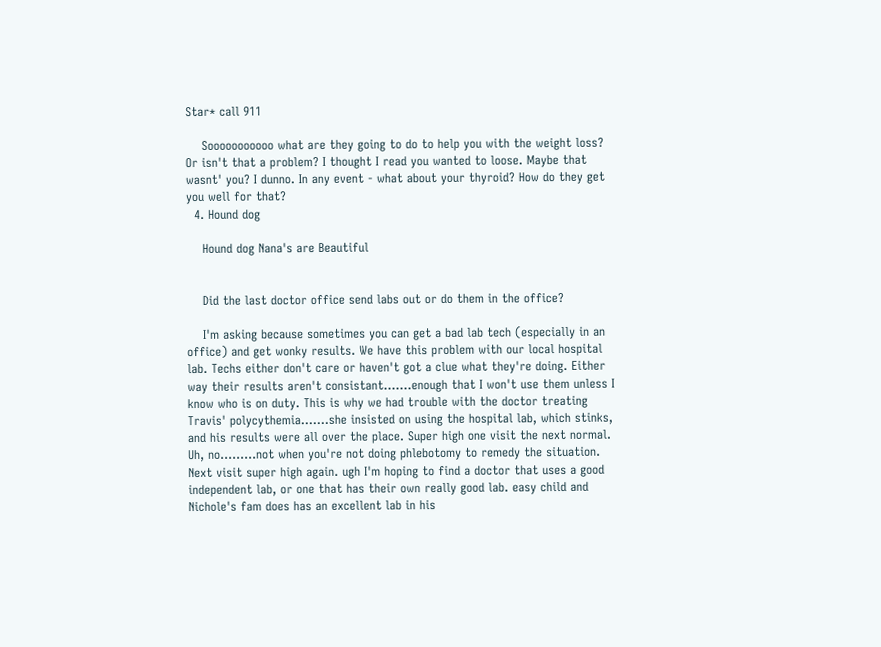Star* call 911

    Sooooooooooo what are they going to do to help you with the weight loss? Or isn't that a problem? I thought I read you wanted to loose. Maybe that wasnt' you? I dunno. In any event - what about your thyroid? How do they get you well for that?
  4. Hound dog

    Hound dog Nana's are Beautiful


    Did the last doctor office send labs out or do them in the office?

    I'm asking because sometimes you can get a bad lab tech (especially in an office) and get wonky results. We have this problem with our local hospital lab. Techs either don't care or haven't got a clue what they're doing. Either way their results aren't consistant.......enough that I won't use them unless I know who is on duty. This is why we had trouble with the doctor treating Travis' polycythemia.......she insisted on using the hospital lab, which stinks, and his results were all over the place. Super high one visit the next normal. Uh, no.........not when you're not doing phlebotomy to remedy the situation. Next visit super high again. ugh I'm hoping to find a doctor that uses a good independent lab, or one that has their own really good lab. easy child and Nichole's fam does has an excellent lab in his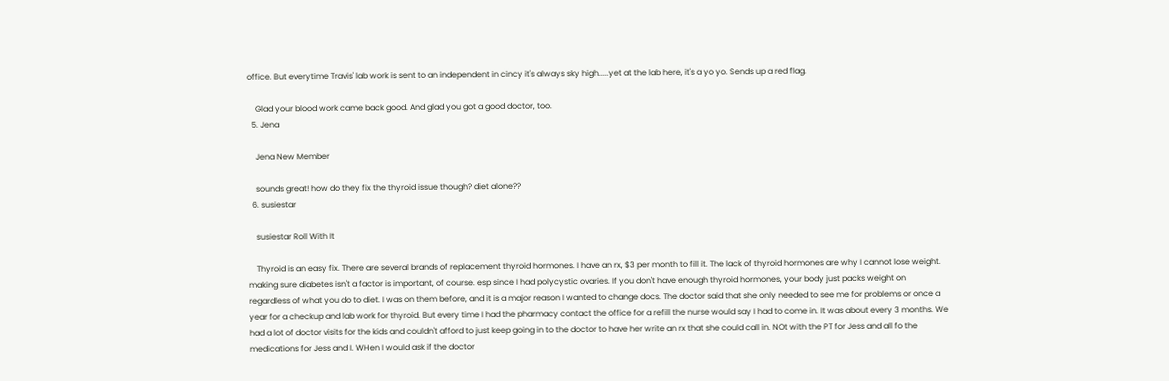office. But everytime Travis' lab work is sent to an independent in cincy it's always sky high.....yet at the lab here, it's a yo yo. Sends up a red flag.

    Glad your blood work came back good. And glad you got a good doctor, too.
  5. Jena

    Jena New Member

    sounds great! how do they fix the thyroid issue though? diet alone??
  6. susiestar

    susiestar Roll With It

    Thyroid is an easy fix. There are several brands of replacement thyroid hormones. I have an rx, $3 per month to fill it. The lack of thyroid hormones are why I cannot lose weight. making sure diabetes isn't a factor is important, of course. esp since I had polycystic ovaries. If you don't have enough thyroid hormones, your body just packs weight on regardless of what you do to diet. I was on them before, and it is a major reason I wanted to change docs. The doctor said that she only needed to see me for problems or once a year for a checkup and lab work for thyroid. But every time I had the pharmacy contact the office for a refill the nurse would say I had to come in. It was about every 3 months. We had a lot of doctor visits for the kids and couldn't afford to just keep going in to the doctor to have her write an rx that she could call in. NOt with the PT for Jess and all fo the medications for Jess and I. WHen I would ask if the doctor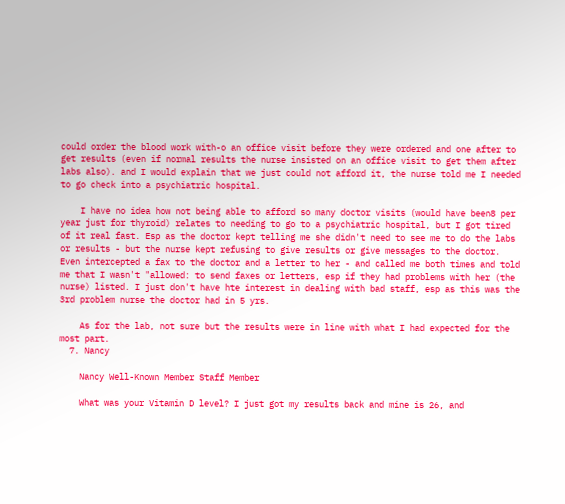could order the blood work with-o an office visit before they were ordered and one after to get results (even if normal results the nurse insisted on an office visit to get them after labs also). and I would explain that we just could not afford it, the nurse told me I needed to go check into a psychiatric hospital.

    I have no idea how not being able to afford so many doctor visits (would have been8 per year just for thyroid) relates to needing to go to a psychiatric hospital, but I got tired of it real fast. Esp as the doctor kept telling me she didn't need to see me to do the labs or results - but the nurse kept refusing to give results or give messages to the doctor. Even intercepted a fax to the doctor and a letter to her - and called me both times and told me that I wasn't "allowed: to send faxes or letters, esp if they had problems with her (the nurse) listed. I just don't have hte interest in dealing with bad staff, esp as this was the 3rd problem nurse the doctor had in 5 yrs.

    As for the lab, not sure but the results were in line with what I had expected for the most part.
  7. Nancy

    Nancy Well-Known Member Staff Member

    What was your Vitamin D level? I just got my results back and mine is 26, and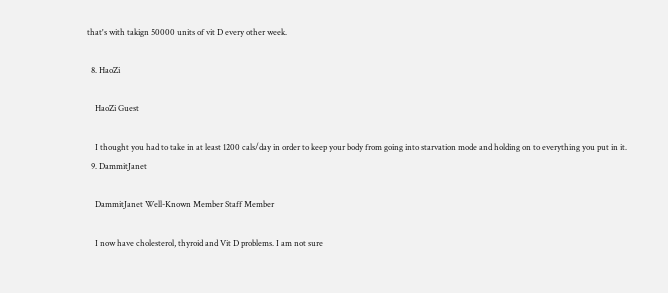that's with takign 50000 units of vit D every other week.

  8. HaoZi

    HaoZi Guest

    I thought you had to take in at least 1200 cals/day in order to keep your body from going into starvation mode and holding on to everything you put in it.
  9. DammitJanet

    DammitJanet Well-Known Member Staff Member

    I now have cholesterol, thyroid and Vit D problems. I am not sure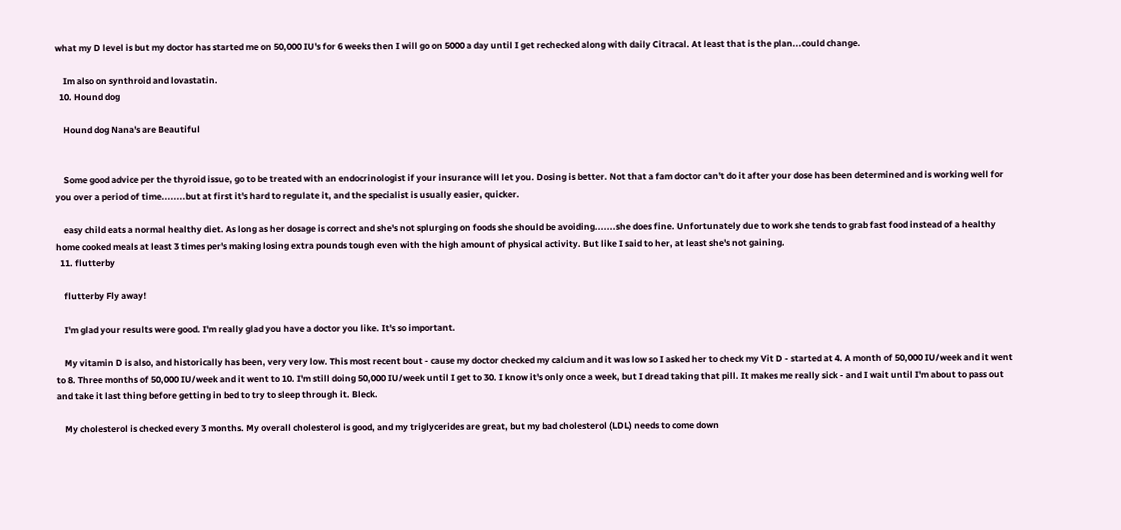what my D level is but my doctor has started me on 50,000 IU's for 6 weeks then I will go on 5000 a day until I get rechecked along with daily Citracal. At least that is the plan...could change.

    Im also on synthroid and lovastatin.
  10. Hound dog

    Hound dog Nana's are Beautiful


    Some good advice per the thyroid issue, go to be treated with an endocrinologist if your insurance will let you. Dosing is better. Not that a fam doctor can't do it after your dose has been determined and is working well for you over a period of time........but at first it's hard to regulate it, and the specialist is usually easier, quicker.

    easy child eats a normal healthy diet. As long as her dosage is correct and she's not splurging on foods she should be avoiding.......she does fine. Unfortunately due to work she tends to grab fast food instead of a healthy home cooked meals at least 3 times per's making losing extra pounds tough even with the high amount of physical activity. But like I said to her, at least she's not gaining.
  11. flutterby

    flutterby Fly away!

    I'm glad your results were good. I'm really glad you have a doctor you like. It's so important.

    My vitamin D is also, and historically has been, very very low. This most recent bout - cause my doctor checked my calcium and it was low so I asked her to check my Vit D - started at 4. A month of 50,000 IU/week and it went to 8. Three months of 50,000 IU/week and it went to 10. I'm still doing 50,000 IU/week until I get to 30. I know it's only once a week, but I dread taking that pill. It makes me really sick - and I wait until I'm about to pass out and take it last thing before getting in bed to try to sleep through it. Bleck.

    My cholesterol is checked every 3 months. My overall cholesterol is good, and my triglycerides are great, but my bad cholesterol (LDL) needs to come down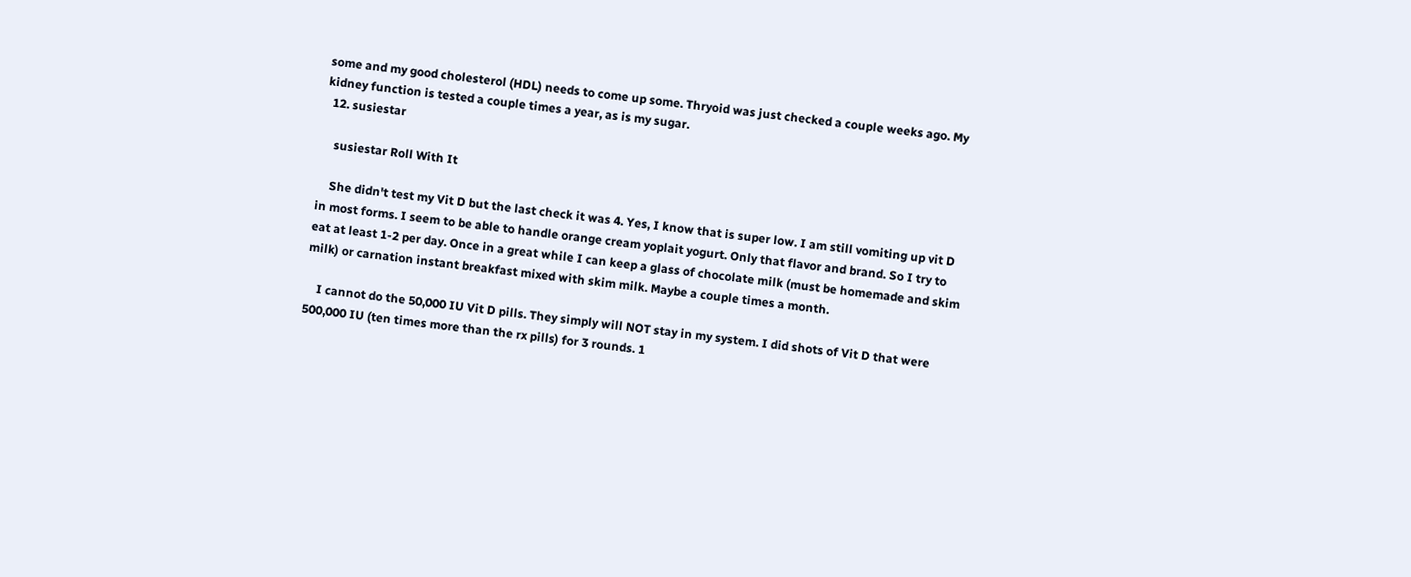some and my good cholesterol (HDL) needs to come up some. Thryoid was just checked a couple weeks ago. My kidney function is tested a couple times a year, as is my sugar.
  12. susiestar

    susiestar Roll With It

    She didn't test my Vit D but the last check it was 4. Yes, I know that is super low. I am still vomiting up vit D in most forms. I seem to be able to handle orange cream yoplait yogurt. Only that flavor and brand. So I try to eat at least 1-2 per day. Once in a great while I can keep a glass of chocolate milk (must be homemade and skim milk) or carnation instant breakfast mixed with skim milk. Maybe a couple times a month.

    I cannot do the 50,000 IU Vit D pills. They simply will NOT stay in my system. I did shots of Vit D that were 500,000 IU (ten times more than the rx pills) for 3 rounds. 1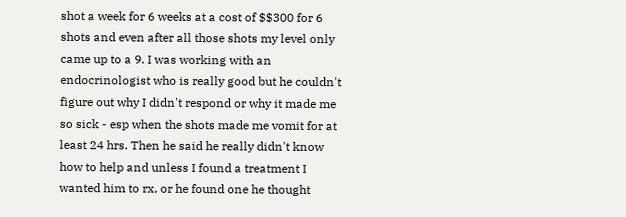shot a week for 6 weeks at a cost of $$300 for 6 shots and even after all those shots my level only came up to a 9. I was working with an endocrinologist who is really good but he couldn't figure out why I didn't respond or why it made me so sick - esp when the shots made me vomit for at least 24 hrs. Then he said he really didn't know how to help and unless I found a treatment I wanted him to rx, or he found one he thought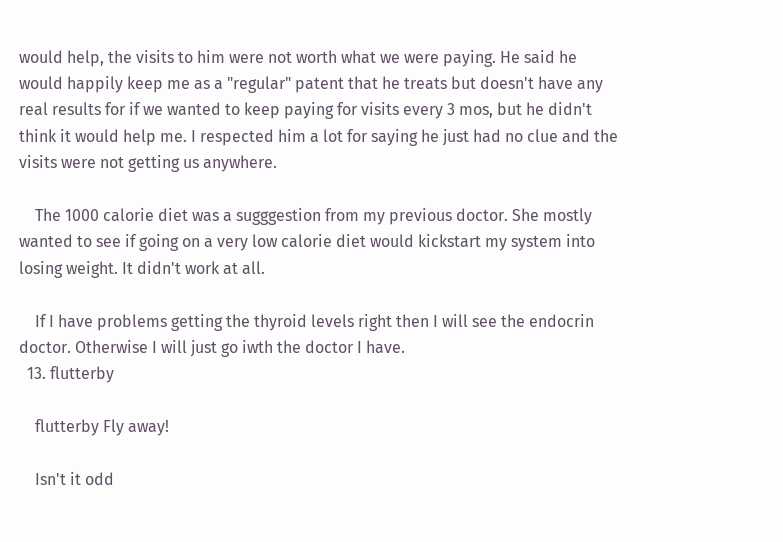would help, the visits to him were not worth what we were paying. He said he would happily keep me as a "regular" patent that he treats but doesn't have any real results for if we wanted to keep paying for visits every 3 mos, but he didn't think it would help me. I respected him a lot for saying he just had no clue and the visits were not getting us anywhere.

    The 1000 calorie diet was a sugggestion from my previous doctor. She mostly wanted to see if going on a very low calorie diet would kickstart my system into losing weight. It didn't work at all.

    If I have problems getting the thyroid levels right then I will see the endocrin doctor. Otherwise I will just go iwth the doctor I have.
  13. flutterby

    flutterby Fly away!

    Isn't it odd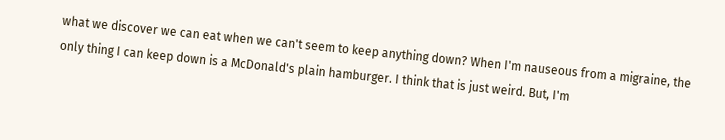what we discover we can eat when we can't seem to keep anything down? When I'm nauseous from a migraine, the only thing I can keep down is a McDonald's plain hamburger. I think that is just weird. But, I'm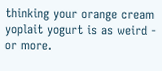thinking your orange cream yoplait yogurt is as weird - or more.